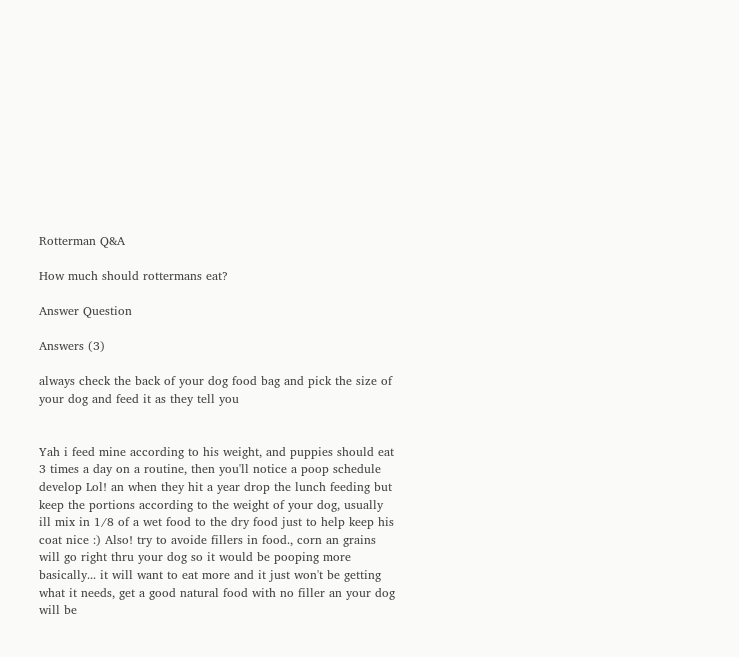Rotterman Q&A

How much should rottermans eat?

Answer Question

Answers (3)

always check the back of your dog food bag and pick the size of your dog and feed it as they tell you


Yah i feed mine according to his weight, and puppies should eat 3 times a day on a routine, then you'll notice a poop schedule develop Lol! an when they hit a year drop the lunch feeding but keep the portions according to the weight of your dog, usually ill mix in 1/8 of a wet food to the dry food just to help keep his coat nice :) Also! try to avoide fillers in food., corn an grains will go right thru your dog so it would be pooping more basically... it will want to eat more and it just won't be getting what it needs, get a good natural food with no filler an your dog will be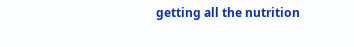getting all the nutrition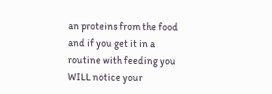an proteins from the food and if you get it in a routine with feeding you WILL notice your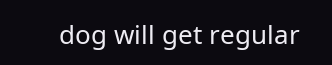dog will get regular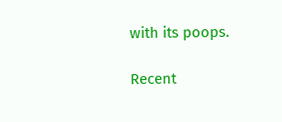with its poops.

Recent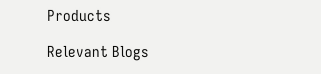Products

Relevant Blogs